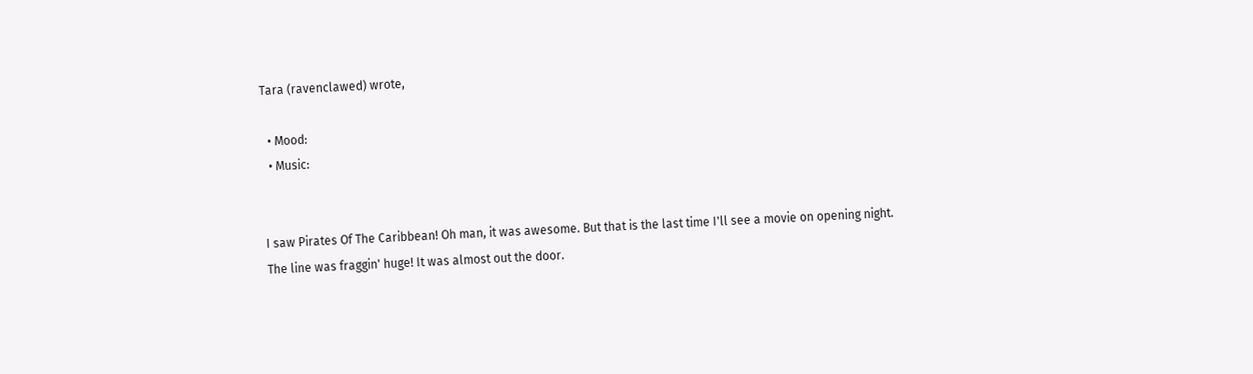Tara (ravenclawed) wrote,

  • Mood:
  • Music:


I saw Pirates Of The Caribbean! Oh man, it was awesome. But that is the last time I'll see a movie on opening night. The line was fraggin' huge! It was almost out the door.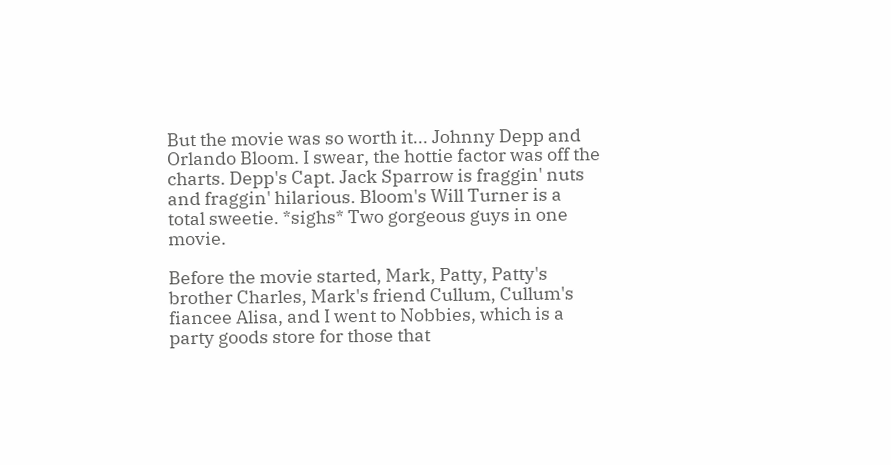But the movie was so worth it... Johnny Depp and Orlando Bloom. I swear, the hottie factor was off the charts. Depp's Capt. Jack Sparrow is fraggin' nuts and fraggin' hilarious. Bloom's Will Turner is a total sweetie. *sighs* Two gorgeous guys in one movie.

Before the movie started, Mark, Patty, Patty's brother Charles, Mark's friend Cullum, Cullum's fiancee Alisa, and I went to Nobbies, which is a party goods store for those that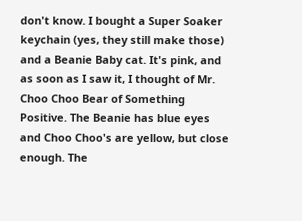don't know. I bought a Super Soaker keychain (yes, they still make those) and a Beanie Baby cat. It's pink, and as soon as I saw it, I thought of Mr. Choo Choo Bear of Something Positive. The Beanie has blue eyes and Choo Choo's are yellow, but close enough. The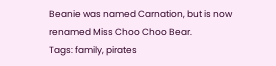Beanie was named Carnation, but is now renamed Miss Choo Choo Bear.
Tags: family, pirates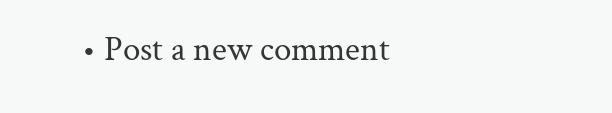• Post a new comment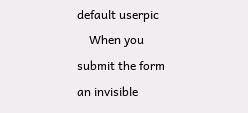default userpic
    When you submit the form an invisible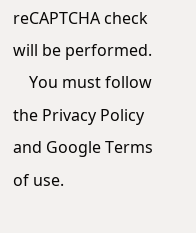reCAPTCHA check will be performed.
    You must follow the Privacy Policy and Google Terms of use.